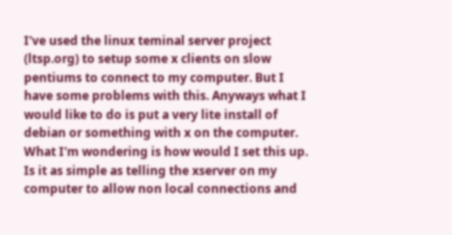I've used the linux teminal server project (ltsp.org) to setup some x clients on slow pentiums to connect to my computer. But I have some problems with this. Anyways what I would like to do is put a very lite install of debian or something with x on the computer. What I'm wondering is how would I set this up. Is it as simple as telling the xserver on my computer to allow non local connections and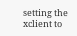setting the xclient to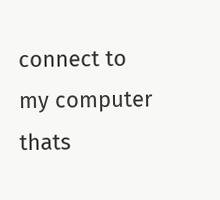connect to my computer thats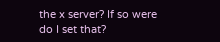the x server? If so were do I set that?